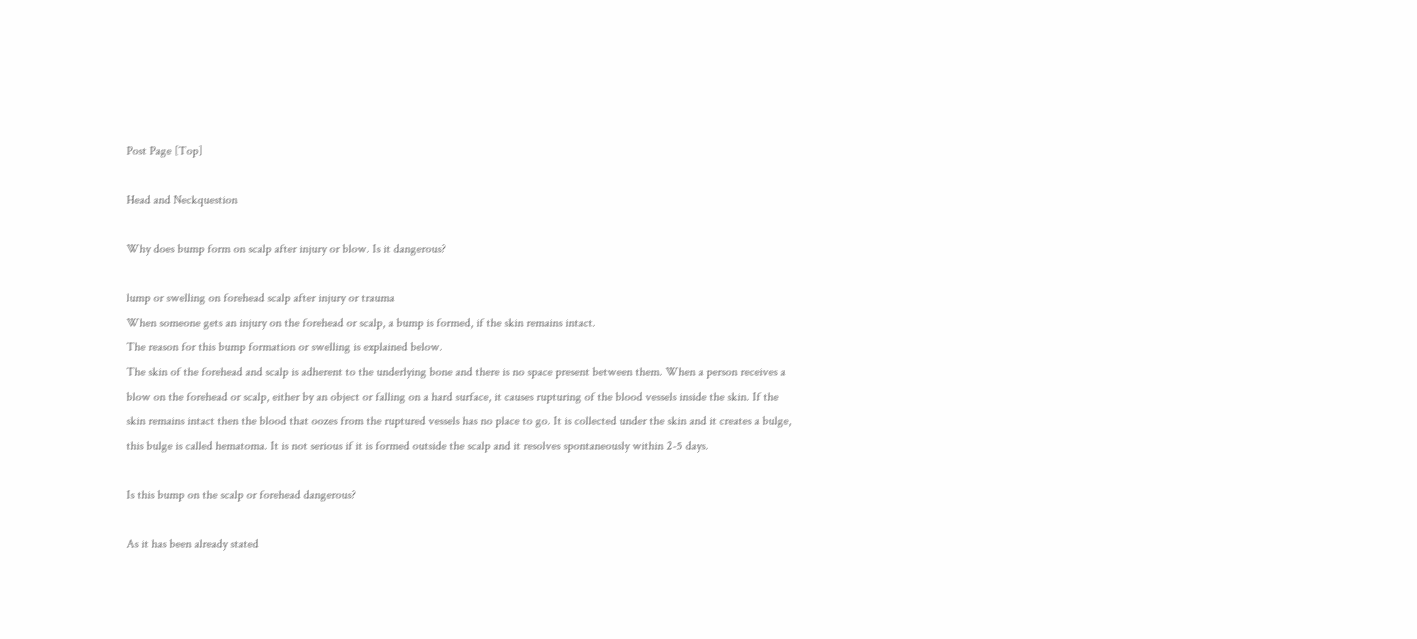Post Page [Top]

Head and Neckquestion

Why does bump form on scalp after injury or blow. Is it dangerous?

lump or swelling on forehead scalp after injury or trauma
When someone gets an injury on the forehead or scalp, a bump is formed, if the skin remains intact.
The reason for this bump formation or swelling is explained below.
The skin of the forehead and scalp is adherent to the underlying bone and there is no space present between them. When a person receives a blow on the forehead or scalp, either by an object or falling on a hard surface, it causes rupturing of the blood vessels inside the skin. If the skin remains intact then the blood that oozes from the ruptured vessels has no place to go. It is collected under the skin and it creates a bulge, this bulge is called hematoma. It is not serious if it is formed outside the scalp and it resolves spontaneously within 2-5 days.

Is this bump on the scalp or forehead dangerous?

As it has been already stated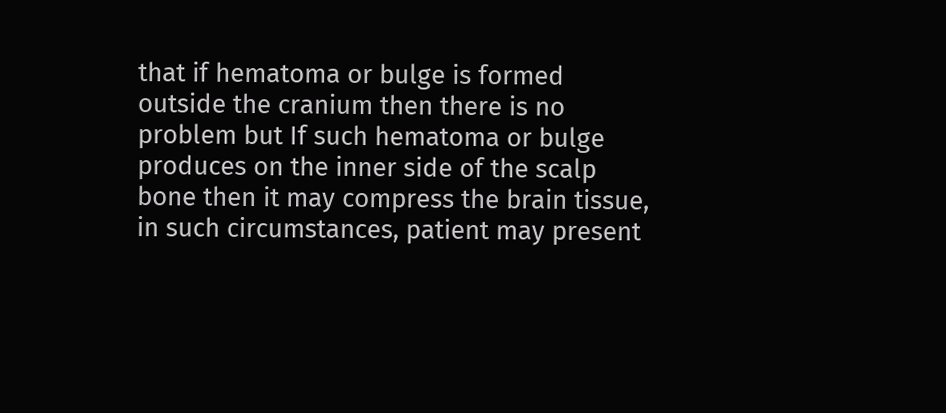that if hematoma or bulge is formed outside the cranium then there is no problem but If such hematoma or bulge produces on the inner side of the scalp bone then it may compress the brain tissue, in such circumstances, patient may present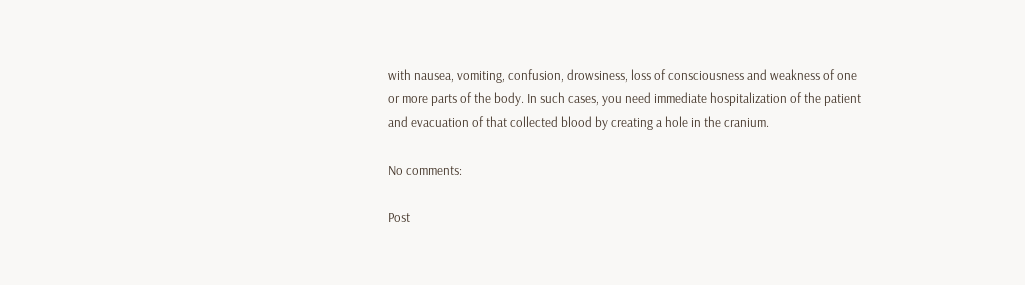with nausea, vomiting, confusion, drowsiness, loss of consciousness and weakness of one or more parts of the body. In such cases, you need immediate hospitalization of the patient and evacuation of that collected blood by creating a hole in the cranium.

No comments:

Post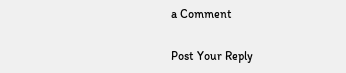a Comment

Post Your Reply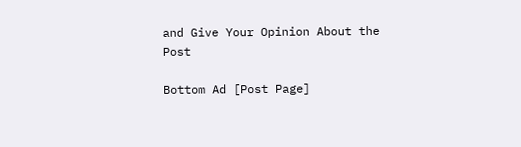and Give Your Opinion About the Post

Bottom Ad [Post Page]